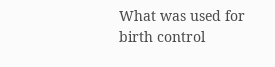What was used for birth control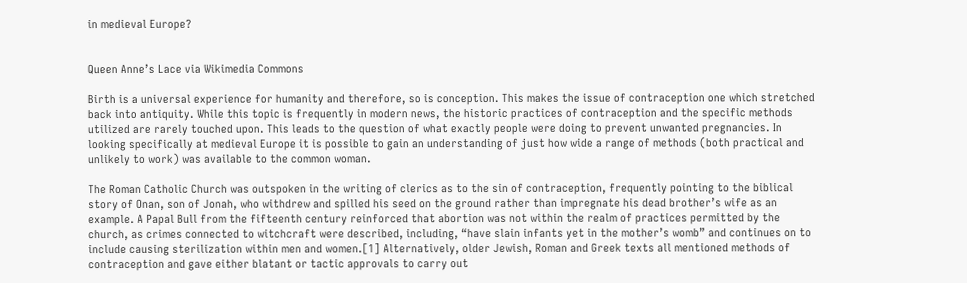in medieval Europe?


Queen Anne’s Lace via Wikimedia Commons

Birth is a universal experience for humanity and therefore, so is conception. This makes the issue of contraception one which stretched back into antiquity. While this topic is frequently in modern news, the historic practices of contraception and the specific methods utilized are rarely touched upon. This leads to the question of what exactly people were doing to prevent unwanted pregnancies. In looking specifically at medieval Europe it is possible to gain an understanding of just how wide a range of methods (both practical and unlikely to work) was available to the common woman.

The Roman Catholic Church was outspoken in the writing of clerics as to the sin of contraception, frequently pointing to the biblical story of Onan, son of Jonah, who withdrew and spilled his seed on the ground rather than impregnate his dead brother’s wife as an example. A Papal Bull from the fifteenth century reinforced that abortion was not within the realm of practices permitted by the church, as crimes connected to witchcraft were described, including, “have slain infants yet in the mother’s womb” and continues on to include causing sterilization within men and women.[1] Alternatively, older Jewish, Roman and Greek texts all mentioned methods of contraception and gave either blatant or tactic approvals to carry out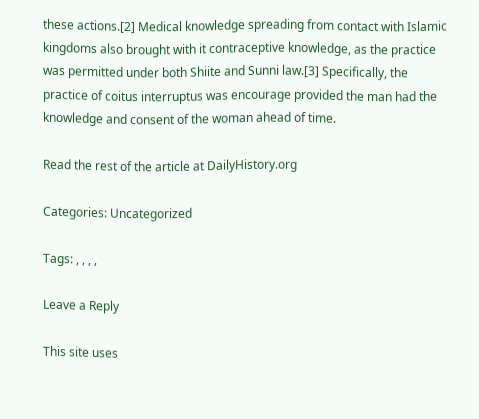these actions.[2] Medical knowledge spreading from contact with Islamic kingdoms also brought with it contraceptive knowledge, as the practice was permitted under both Shiite and Sunni law.[3] Specifically, the practice of coitus interruptus was encourage provided the man had the knowledge and consent of the woman ahead of time.

Read the rest of the article at DailyHistory.org

Categories: Uncategorized

Tags: , , , ,

Leave a Reply

This site uses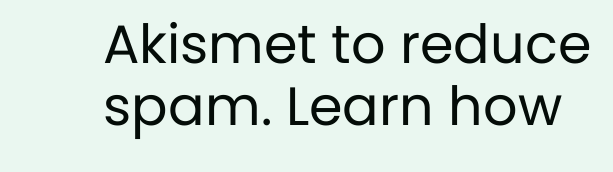Akismet to reduce spam. Learn how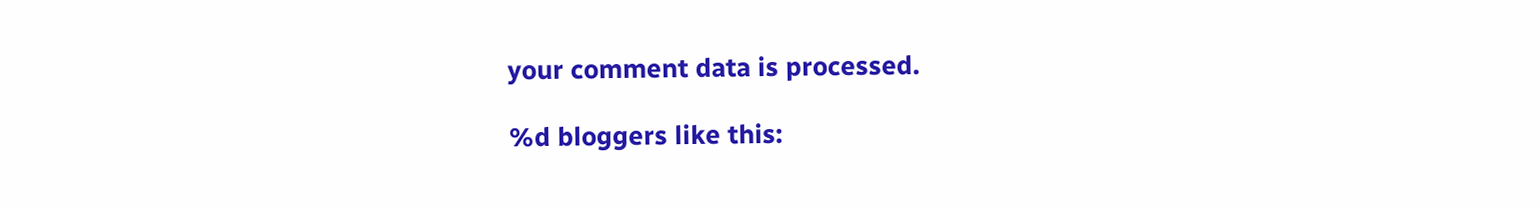your comment data is processed.

%d bloggers like this: